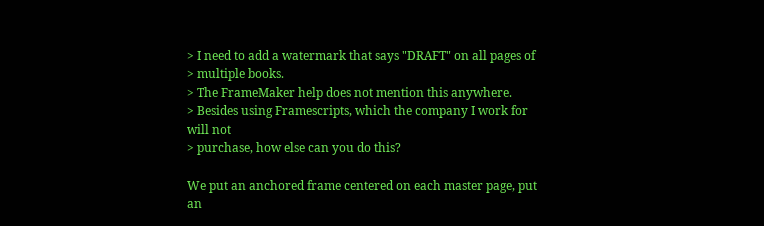> I need to add a watermark that says "DRAFT" on all pages of
> multiple books.
> The FrameMaker help does not mention this anywhere.
> Besides using Framescripts, which the company I work for will not
> purchase, how else can you do this?

We put an anchored frame centered on each master page, put an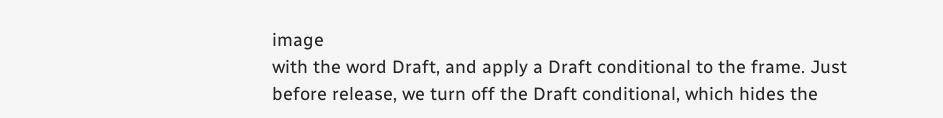image
with the word Draft, and apply a Draft conditional to the frame. Just
before release, we turn off the Draft conditional, which hides the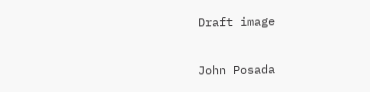Draft image

John Posada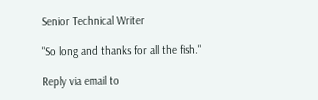Senior Technical Writer

"So long and thanks for all the fish."

Reply via email to